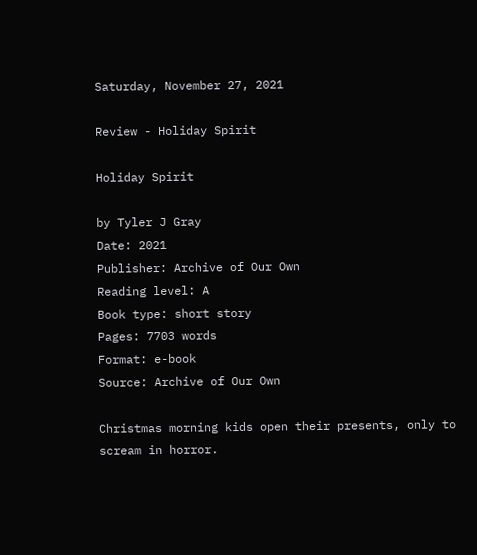Saturday, November 27, 2021

Review - Holiday Spirit

Holiday Spirit

by Tyler J Gray
Date: 2021
Publisher: Archive of Our Own
Reading level: A
Book type: short story
Pages: 7703 words
Format: e-book
Source: Archive of Our Own

Christmas morning kids open their presents, only to scream in horror.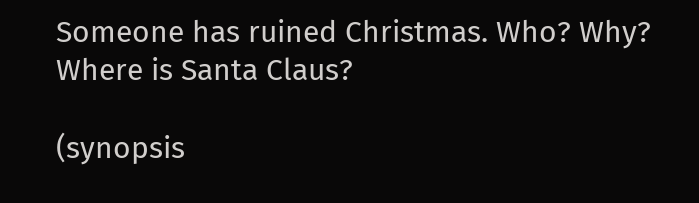Someone has ruined Christmas. Who? Why? Where is Santa Claus?

(synopsis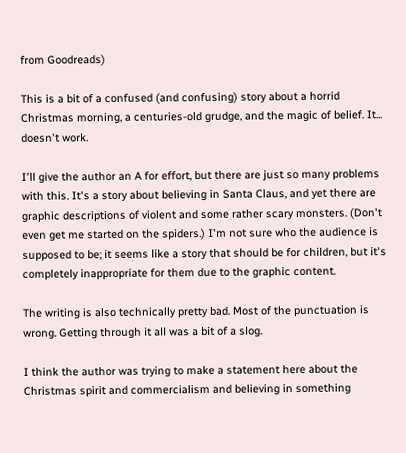from Goodreads)

This is a bit of a confused (and confusing) story about a horrid Christmas morning, a centuries-old grudge, and the magic of belief. It... doesn't work.

I'll give the author an A for effort, but there are just so many problems with this. It's a story about believing in Santa Claus, and yet there are graphic descriptions of violent and some rather scary monsters. (Don't even get me started on the spiders.) I'm not sure who the audience is supposed to be; it seems like a story that should be for children, but it's completely inappropriate for them due to the graphic content.

The writing is also technically pretty bad. Most of the punctuation is wrong. Getting through it all was a bit of a slog.

I think the author was trying to make a statement here about the Christmas spirit and commercialism and believing in something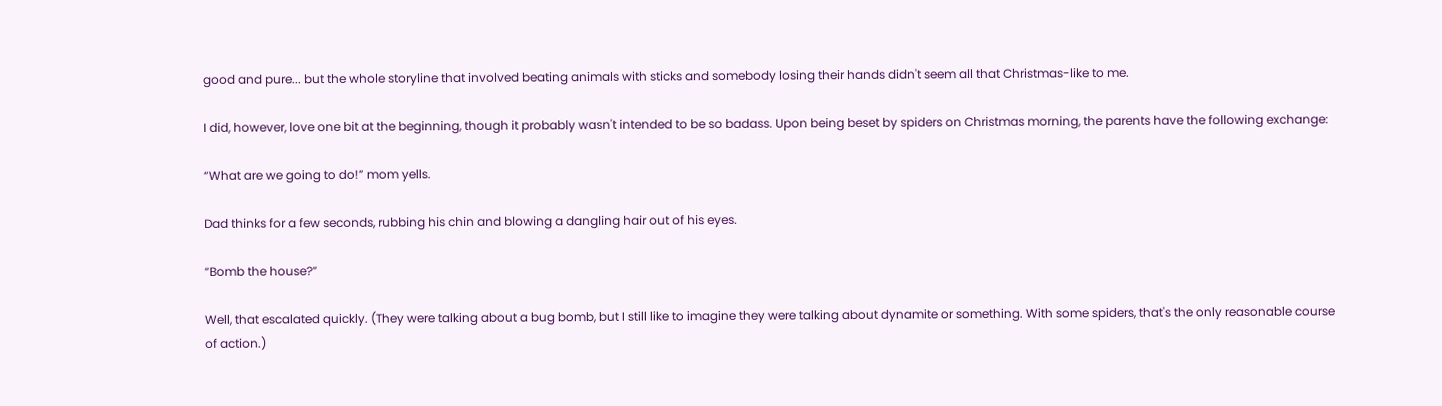good and pure... but the whole storyline that involved beating animals with sticks and somebody losing their hands didn't seem all that Christmas-like to me.

I did, however, love one bit at the beginning, though it probably wasn't intended to be so badass. Upon being beset by spiders on Christmas morning, the parents have the following exchange:

“What are we going to do!” mom yells.

Dad thinks for a few seconds, rubbing his chin and blowing a dangling hair out of his eyes.

“Bomb the house?”

Well, that escalated quickly. (They were talking about a bug bomb, but I still like to imagine they were talking about dynamite or something. With some spiders, that's the only reasonable course of action.)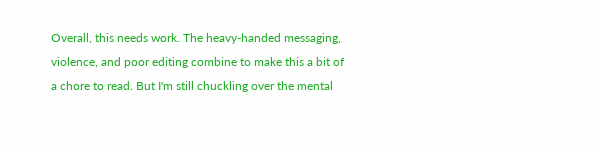Overall, this needs work. The heavy-handed messaging, violence, and poor editing combine to make this a bit of a chore to read. But I'm still chuckling over the mental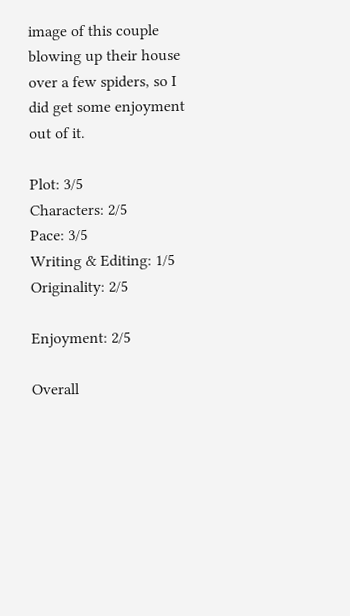image of this couple blowing up their house over a few spiders, so I did get some enjoyment out of it.

Plot: 3/5
Characters: 2/5
Pace: 3/5
Writing & Editing: 1/5
Originality: 2/5

Enjoyment: 2/5

Overall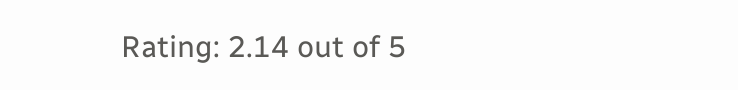Rating: 2.14 out of 5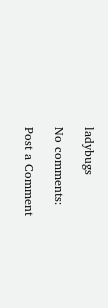ladybugs

No comments:

Post a Comment